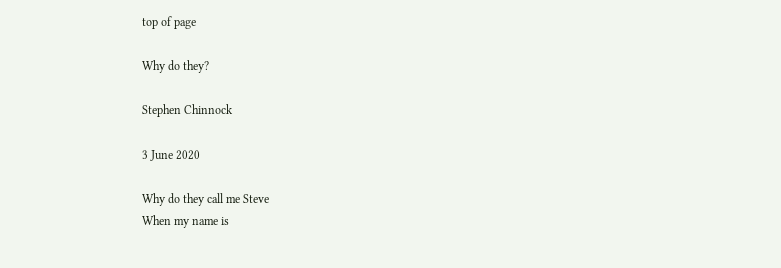top of page

Why do they?

Stephen Chinnock

3 June 2020

Why do they call me Steve
When my name is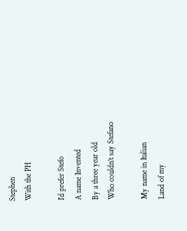Stephen
With the PH

I’d prefer Stefo
A name Invented
By a three year old
Who couldn’t say Stefano

My name in Italian
Land of my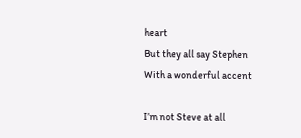heart
But they all say Stephen
With a wonderful accent

I’m not Steve at all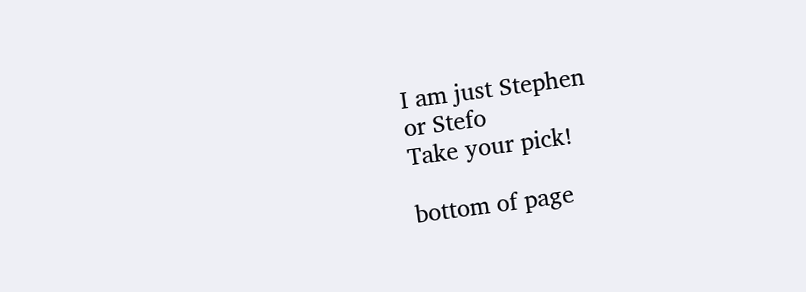I am just Stephen
or Stefo
Take your pick!

bottom of page